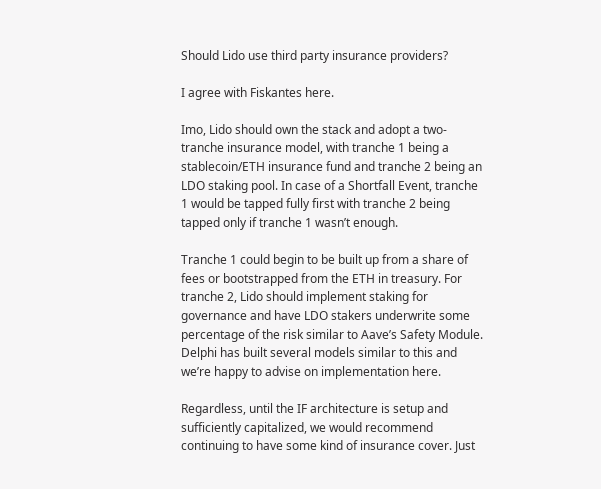Should Lido use third party insurance providers?

I agree with Fiskantes here.

Imo, Lido should own the stack and adopt a two-tranche insurance model, with tranche 1 being a stablecoin/ETH insurance fund and tranche 2 being an LDO staking pool. In case of a Shortfall Event, tranche 1 would be tapped fully first with tranche 2 being tapped only if tranche 1 wasn’t enough.

Tranche 1 could begin to be built up from a share of fees or bootstrapped from the ETH in treasury. For tranche 2, Lido should implement staking for governance and have LDO stakers underwrite some percentage of the risk similar to Aave’s Safety Module. Delphi has built several models similar to this and we’re happy to advise on implementation here.

Regardless, until the IF architecture is setup and sufficiently capitalized, we would recommend continuing to have some kind of insurance cover. Just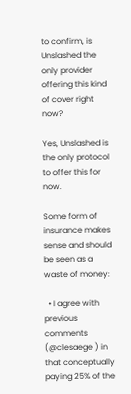to confirm, is Unslashed the only provider offering this kind of cover right now?

Yes, Unslashed is the only protocol to offer this for now.

Some form of insurance makes sense and should be seen as a waste of money:

  • I agree with previous comments (@clesaege ) in that conceptually paying 25% of the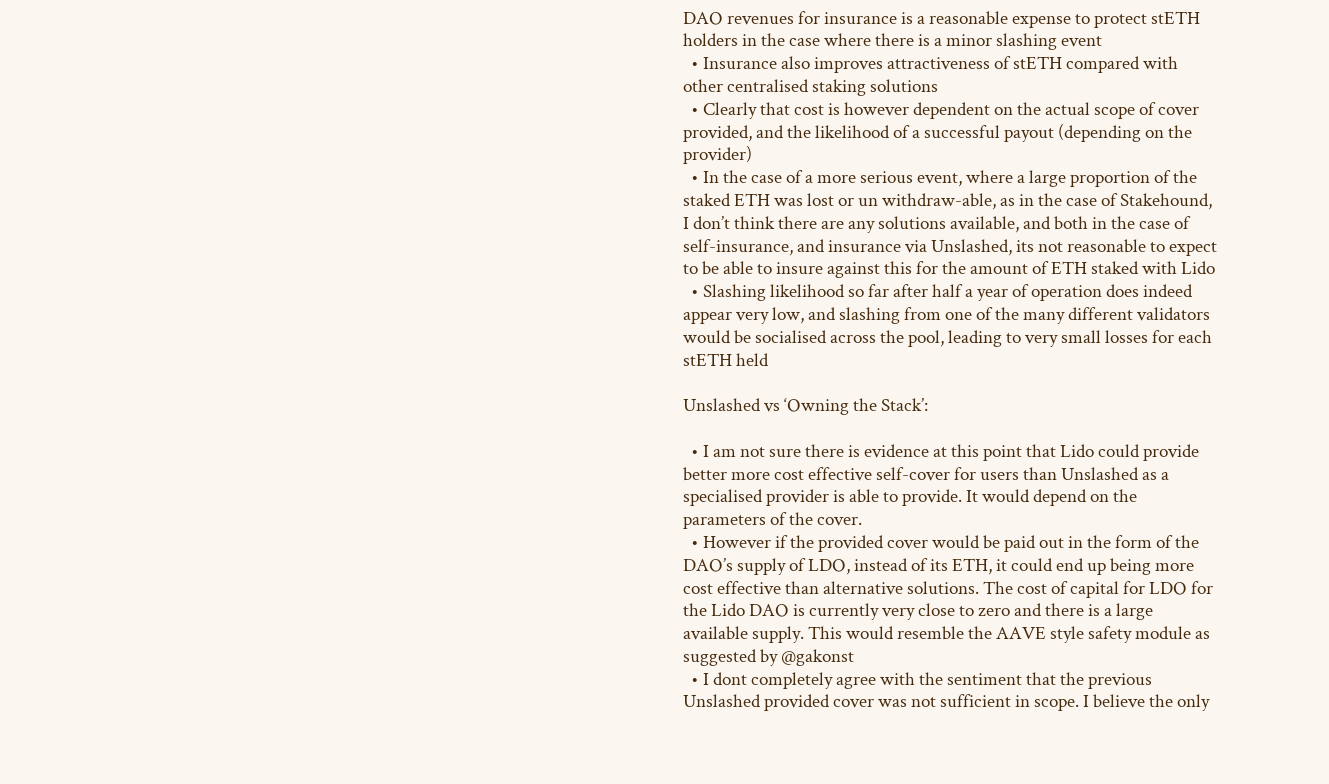DAO revenues for insurance is a reasonable expense to protect stETH holders in the case where there is a minor slashing event
  • Insurance also improves attractiveness of stETH compared with other centralised staking solutions
  • Clearly that cost is however dependent on the actual scope of cover provided, and the likelihood of a successful payout (depending on the provider)
  • In the case of a more serious event, where a large proportion of the staked ETH was lost or un withdraw-able, as in the case of Stakehound, I don’t think there are any solutions available, and both in the case of self-insurance, and insurance via Unslashed, its not reasonable to expect to be able to insure against this for the amount of ETH staked with Lido
  • Slashing likelihood so far after half a year of operation does indeed appear very low, and slashing from one of the many different validators would be socialised across the pool, leading to very small losses for each stETH held

Unslashed vs ‘Owning the Stack’:

  • I am not sure there is evidence at this point that Lido could provide better more cost effective self-cover for users than Unslashed as a specialised provider is able to provide. It would depend on the parameters of the cover.
  • However if the provided cover would be paid out in the form of the DAO’s supply of LDO, instead of its ETH, it could end up being more cost effective than alternative solutions. The cost of capital for LDO for the Lido DAO is currently very close to zero and there is a large available supply. This would resemble the AAVE style safety module as suggested by @gakonst
  • I dont completely agree with the sentiment that the previous Unslashed provided cover was not sufficient in scope. I believe the only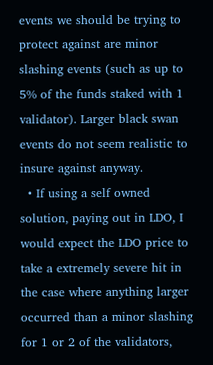events we should be trying to protect against are minor slashing events (such as up to 5% of the funds staked with 1 validator). Larger black swan events do not seem realistic to insure against anyway.
  • If using a self owned solution, paying out in LDO, I would expect the LDO price to take a extremely severe hit in the case where anything larger occurred than a minor slashing for 1 or 2 of the validators,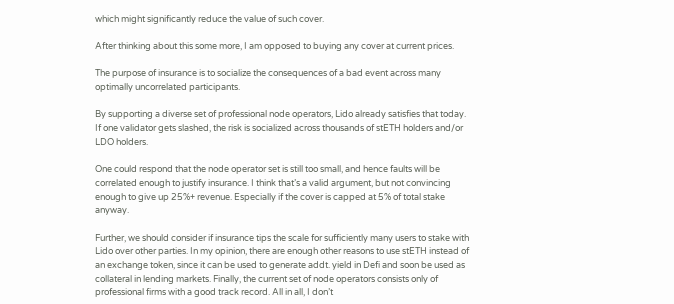which might significantly reduce the value of such cover.

After thinking about this some more, I am opposed to buying any cover at current prices.

The purpose of insurance is to socialize the consequences of a bad event across many optimally uncorrelated participants.

By supporting a diverse set of professional node operators, Lido already satisfies that today. If one validator gets slashed, the risk is socialized across thousands of stETH holders and/or LDO holders.

One could respond that the node operator set is still too small, and hence faults will be correlated enough to justify insurance. I think that’s a valid argument, but not convincing enough to give up 25%+ revenue. Especially if the cover is capped at 5% of total stake anyway.

Further, we should consider if insurance tips the scale for sufficiently many users to stake with Lido over other parties. In my opinion, there are enough other reasons to use stETH instead of an exchange token, since it can be used to generate addt. yield in Defi and soon be used as collateral in lending markets. Finally, the current set of node operators consists only of professional firms with a good track record. All in all, I don’t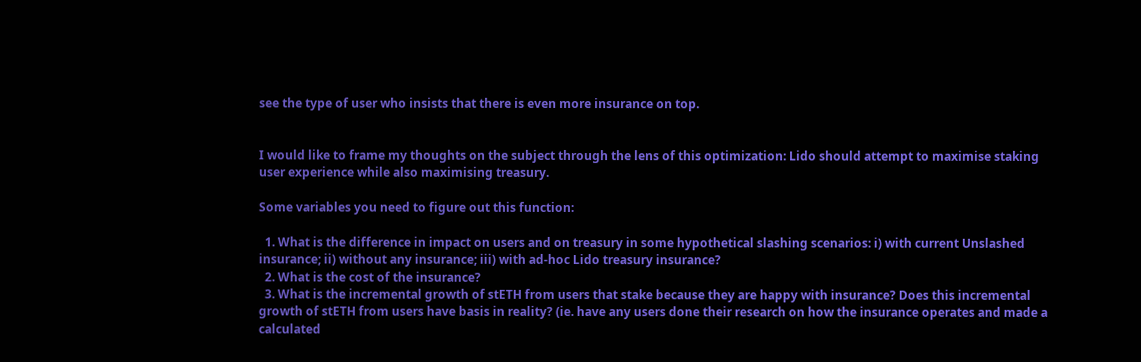see the type of user who insists that there is even more insurance on top.


I would like to frame my thoughts on the subject through the lens of this optimization: Lido should attempt to maximise staking user experience while also maximising treasury.

Some variables you need to figure out this function:

  1. What is the difference in impact on users and on treasury in some hypothetical slashing scenarios: i) with current Unslashed insurance; ii) without any insurance; iii) with ad-hoc Lido treasury insurance?
  2. What is the cost of the insurance?
  3. What is the incremental growth of stETH from users that stake because they are happy with insurance? Does this incremental growth of stETH from users have basis in reality? (ie. have any users done their research on how the insurance operates and made a calculated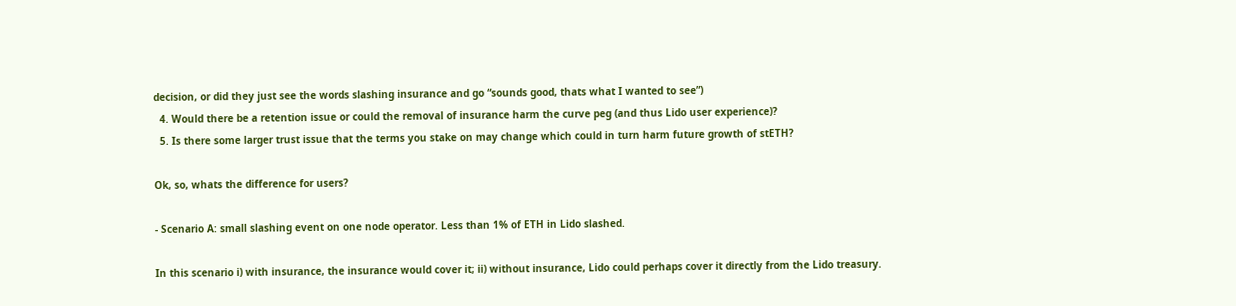decision, or did they just see the words slashing insurance and go “sounds good, thats what I wanted to see”)
  4. Would there be a retention issue or could the removal of insurance harm the curve peg (and thus Lido user experience)?
  5. Is there some larger trust issue that the terms you stake on may change which could in turn harm future growth of stETH?

Ok, so, whats the difference for users?

- Scenario A: small slashing event on one node operator. Less than 1% of ETH in Lido slashed.

In this scenario i) with insurance, the insurance would cover it; ii) without insurance, Lido could perhaps cover it directly from the Lido treasury.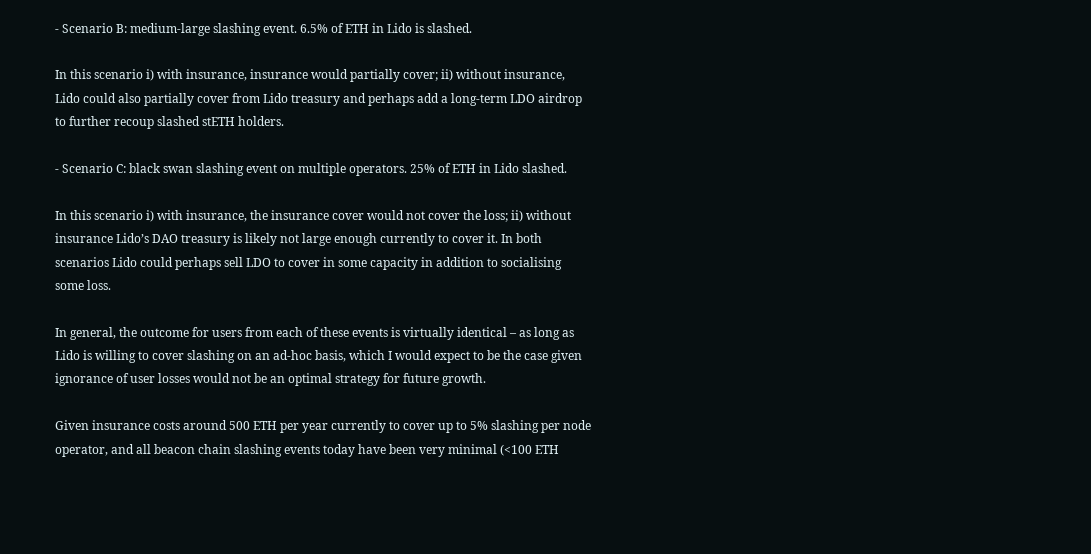- Scenario B: medium-large slashing event. 6.5% of ETH in Lido is slashed.

In this scenario i) with insurance, insurance would partially cover; ii) without insurance, Lido could also partially cover from Lido treasury and perhaps add a long-term LDO airdrop to further recoup slashed stETH holders.

- Scenario C: black swan slashing event on multiple operators. 25% of ETH in Lido slashed.

In this scenario i) with insurance, the insurance cover would not cover the loss; ii) without insurance Lido’s DAO treasury is likely not large enough currently to cover it. In both scenarios Lido could perhaps sell LDO to cover in some capacity in addition to socialising some loss.

In general, the outcome for users from each of these events is virtually identical – as long as Lido is willing to cover slashing on an ad-hoc basis, which I would expect to be the case given ignorance of user losses would not be an optimal strategy for future growth.

Given insurance costs around 500 ETH per year currently to cover up to 5% slashing per node operator, and all beacon chain slashing events today have been very minimal (<100 ETH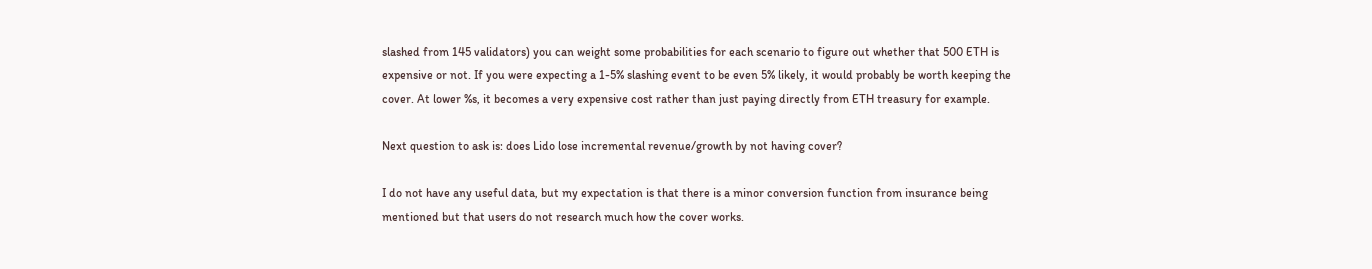slashed from 145 validators) you can weight some probabilities for each scenario to figure out whether that 500 ETH is expensive or not. If you were expecting a 1-5% slashing event to be even 5% likely, it would probably be worth keeping the cover. At lower %s, it becomes a very expensive cost rather than just paying directly from ETH treasury for example.

Next question to ask is: does Lido lose incremental revenue/growth by not having cover?

I do not have any useful data, but my expectation is that there is a minor conversion function from insurance being mentioned but that users do not research much how the cover works.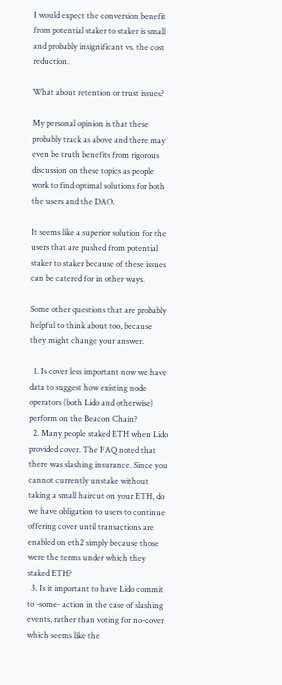I would expect the conversion benefit from potential staker to staker is small and probably insignificant vs. the cost reduction.

What about retention or trust issues?

My personal opinion is that these probably track as above and there may even be truth benefits from rigorous discussion on these topics as people work to find optimal solutions for both the users and the DAO.

It seems like a superior solution for the users that are pushed from potential staker to staker because of these issues can be catered for in other ways.

Some other questions that are probably helpful to think about too, because they might change your answer.

  1. Is cover less important now we have data to suggest how existing node operators (both Lido and otherwise) perform on the Beacon Chain?
  2. Many people staked ETH when Lido provided cover. The FAQ noted that there was slashing insurance. Since you cannot currently unstake without taking a small haircut on your ETH, do we have obligation to users to continue offering cover until transactions are enabled on eth2 simply because those were the terms under which they staked ETH?
  3. Is it important to have Lido commit to -some- action in the case of slashing events, rather than voting for no-cover which seems like the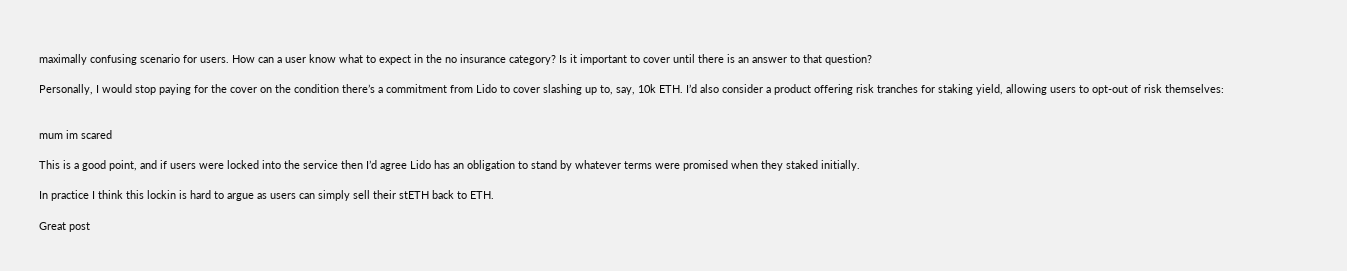maximally confusing scenario for users. How can a user know what to expect in the no insurance category? Is it important to cover until there is an answer to that question?

Personally, I would stop paying for the cover on the condition there’s a commitment from Lido to cover slashing up to, say, 10k ETH. I’d also consider a product offering risk tranches for staking yield, allowing users to opt-out of risk themselves:


mum im scared

This is a good point, and if users were locked into the service then I’d agree Lido has an obligation to stand by whatever terms were promised when they staked initially.

In practice I think this lockin is hard to argue as users can simply sell their stETH back to ETH.

Great post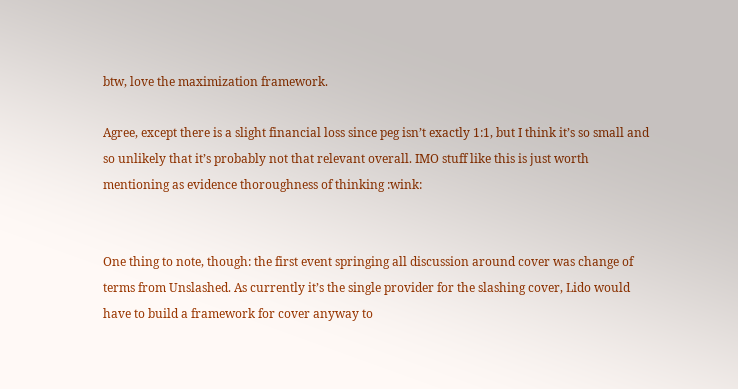btw, love the maximization framework.

Agree, except there is a slight financial loss since peg isn’t exactly 1:1, but I think it’s so small and so unlikely that it’s probably not that relevant overall. IMO stuff like this is just worth mentioning as evidence thoroughness of thinking :wink:


One thing to note, though: the first event springing all discussion around cover was change of terms from Unslashed. As currently it’s the single provider for the slashing cover, Lido would have to build a framework for cover anyway to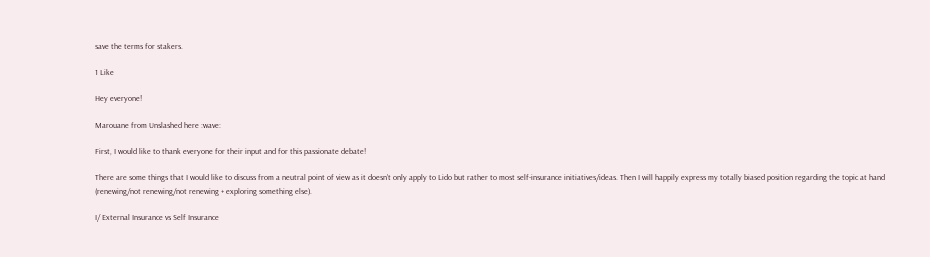save the terms for stakers.

1 Like

Hey everyone!

Marouane from Unslashed here :wave:

First, I would like to thank everyone for their input and for this passionate debate!

There are some things that I would like to discuss from a neutral point of view as it doesn’t only apply to Lido but rather to most self-insurance initiatives/ideas. Then I will happily express my totally biased position regarding the topic at hand (renewing/not renewing/not renewing + exploring something else).

I/ External Insurance vs Self Insurance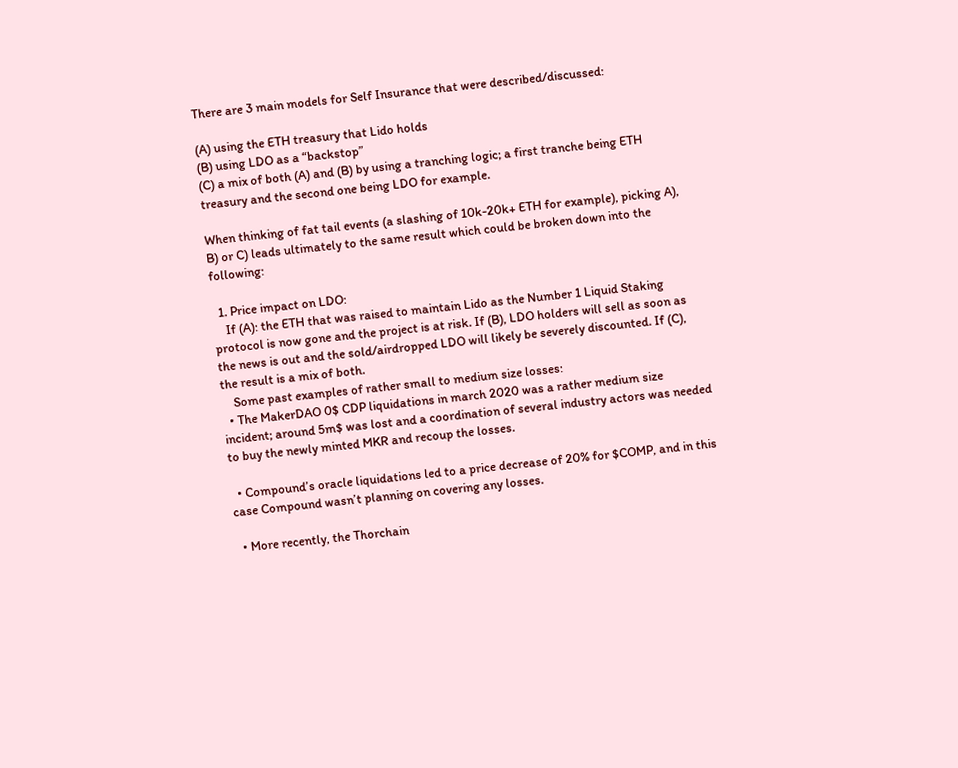There are 3 main models for Self Insurance that were described/discussed:

(A) using the ETH treasury that Lido holds
(B) using LDO as a “backstop”
(C) a mix of both (A) and (B) by using a tranching logic; a first tranche being ETH treasury and the second one being LDO for example.

When thinking of fat tail events (a slashing of 10k-20k+ ETH for example), picking A), B) or C) leads ultimately to the same result which could be broken down into the following:

  1. Price impact on LDO:
    If (A): the ETH that was raised to maintain Lido as the Number 1 Liquid Staking protocol is now gone and the project is at risk. If (B), LDO holders will sell as soon as the news is out and the sold/airdropped LDO will likely be severely discounted. If (C), the result is a mix of both.
    Some past examples of rather small to medium size losses:
  • The MakerDAO 0$ CDP liquidations in march 2020 was a rather medium size incident; around 5m$ was lost and a coordination of several industry actors was needed to buy the newly minted MKR and recoup the losses.

  • Compound’s oracle liquidations led to a price decrease of 20% for $COMP, and in this case Compound wasn’t planning on covering any losses.

  • More recently, the Thorchain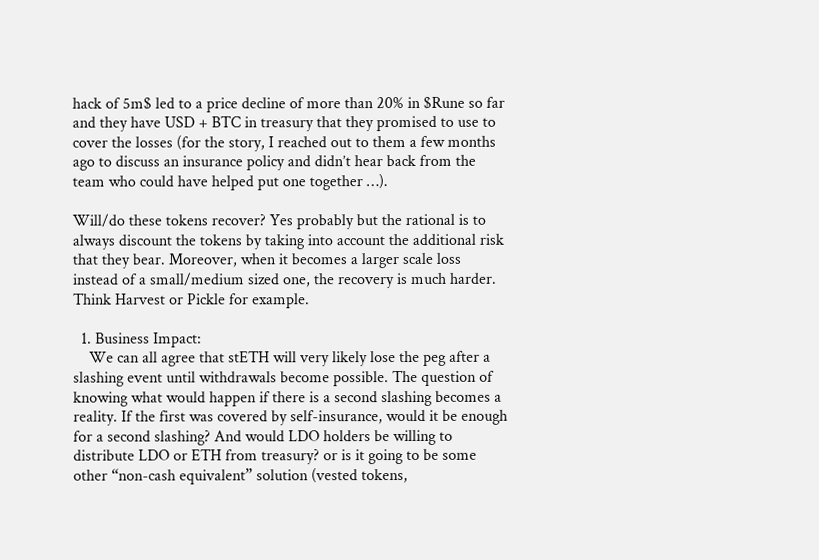hack of 5m$ led to a price decline of more than 20% in $Rune so far and they have USD + BTC in treasury that they promised to use to cover the losses (for the story, I reached out to them a few months ago to discuss an insurance policy and didn’t hear back from the team who could have helped put one together …).

Will/do these tokens recover? Yes probably but the rational is to always discount the tokens by taking into account the additional risk that they bear. Moreover, when it becomes a larger scale loss instead of a small/medium sized one, the recovery is much harder. Think Harvest or Pickle for example.

  1. Business Impact:
    We can all agree that stETH will very likely lose the peg after a slashing event until withdrawals become possible. The question of knowing what would happen if there is a second slashing becomes a reality. If the first was covered by self-insurance, would it be enough for a second slashing? And would LDO holders be willing to distribute LDO or ETH from treasury? or is it going to be some other “non-cash equivalent” solution (vested tokens,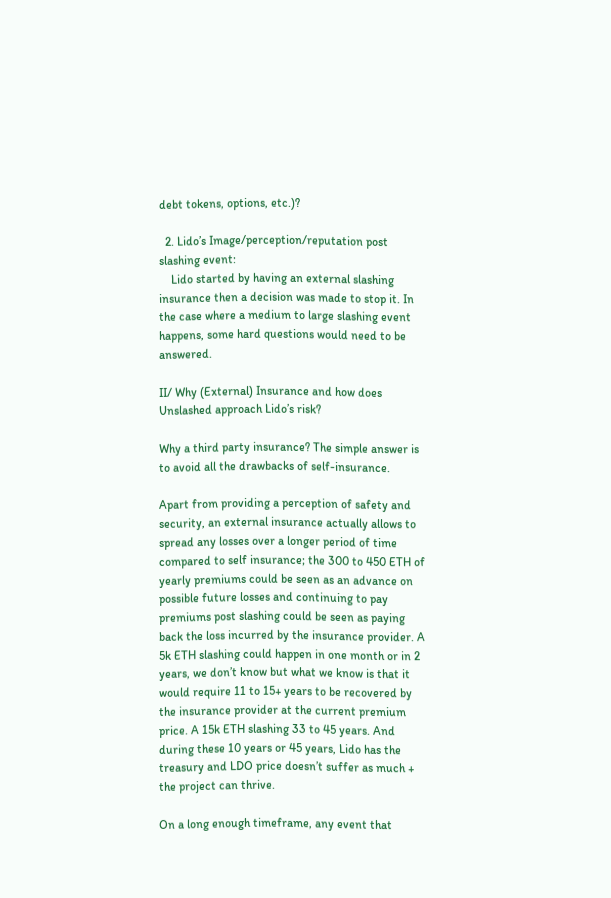debt tokens, options, etc.)?

  2. Lido’s Image/perception/reputation post slashing event:
    Lido started by having an external slashing insurance then a decision was made to stop it. In the case where a medium to large slashing event happens, some hard questions would need to be answered.

II/ Why (External) Insurance and how does Unslashed approach Lido’s risk?

Why a third party insurance? The simple answer is to avoid all the drawbacks of self-insurance.

Apart from providing a perception of safety and security, an external insurance actually allows to spread any losses over a longer period of time compared to self insurance; the 300 to 450 ETH of yearly premiums could be seen as an advance on possible future losses and continuing to pay premiums post slashing could be seen as paying back the loss incurred by the insurance provider. A 5k ETH slashing could happen in one month or in 2 years, we don’t know but what we know is that it would require 11 to 15+ years to be recovered by the insurance provider at the current premium price. A 15k ETH slashing 33 to 45 years. And during these 10 years or 45 years, Lido has the treasury and LDO price doesn’t suffer as much + the project can thrive.

On a long enough timeframe, any event that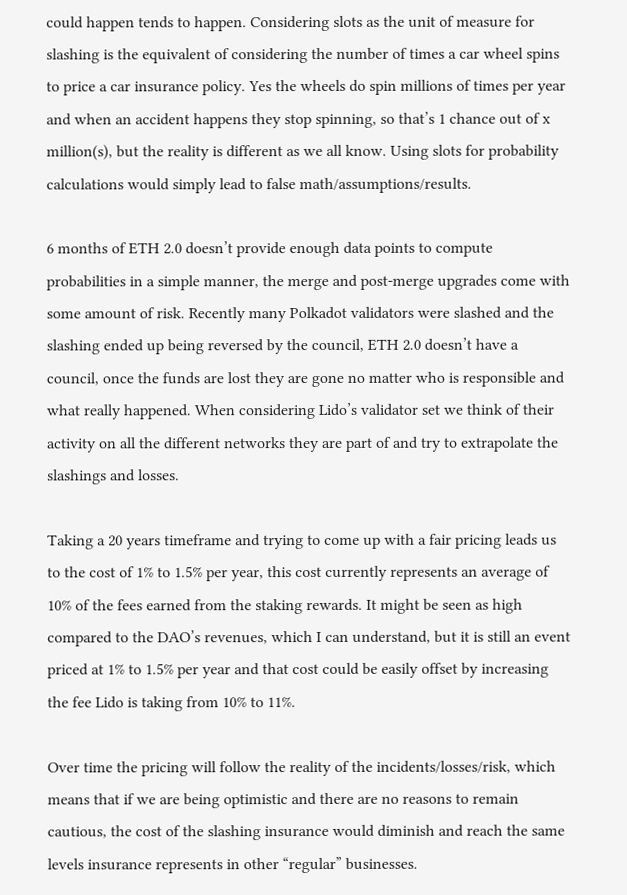could happen tends to happen. Considering slots as the unit of measure for slashing is the equivalent of considering the number of times a car wheel spins to price a car insurance policy. Yes the wheels do spin millions of times per year and when an accident happens they stop spinning, so that’s 1 chance out of x million(s), but the reality is different as we all know. Using slots for probability calculations would simply lead to false math/assumptions/results.

6 months of ETH 2.0 doesn’t provide enough data points to compute probabilities in a simple manner, the merge and post-merge upgrades come with some amount of risk. Recently many Polkadot validators were slashed and the slashing ended up being reversed by the council, ETH 2.0 doesn’t have a council, once the funds are lost they are gone no matter who is responsible and what really happened. When considering Lido’s validator set we think of their activity on all the different networks they are part of and try to extrapolate the slashings and losses.

Taking a 20 years timeframe and trying to come up with a fair pricing leads us to the cost of 1% to 1.5% per year, this cost currently represents an average of 10% of the fees earned from the staking rewards. It might be seen as high compared to the DAO’s revenues, which I can understand, but it is still an event priced at 1% to 1.5% per year and that cost could be easily offset by increasing the fee Lido is taking from 10% to 11%.

Over time the pricing will follow the reality of the incidents/losses/risk, which means that if we are being optimistic and there are no reasons to remain cautious, the cost of the slashing insurance would diminish and reach the same levels insurance represents in other “regular” businesses.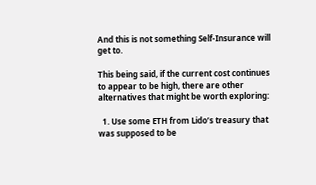And this is not something Self-Insurance will get to.

This being said, if the current cost continues to appear to be high, there are other alternatives that might be worth exploring:

  1. Use some ETH from Lido’s treasury that was supposed to be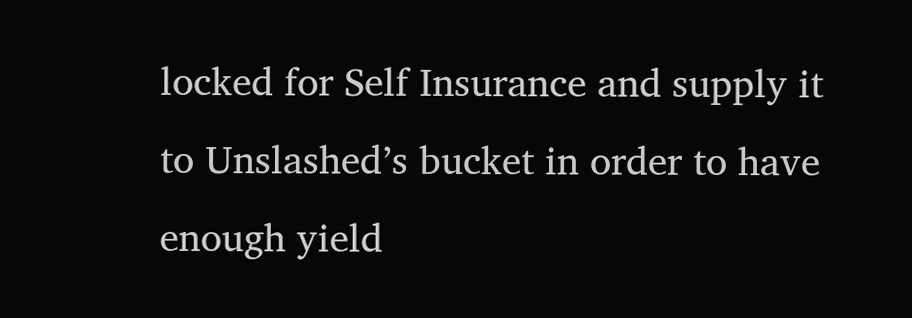locked for Self Insurance and supply it to Unslashed’s bucket in order to have enough yield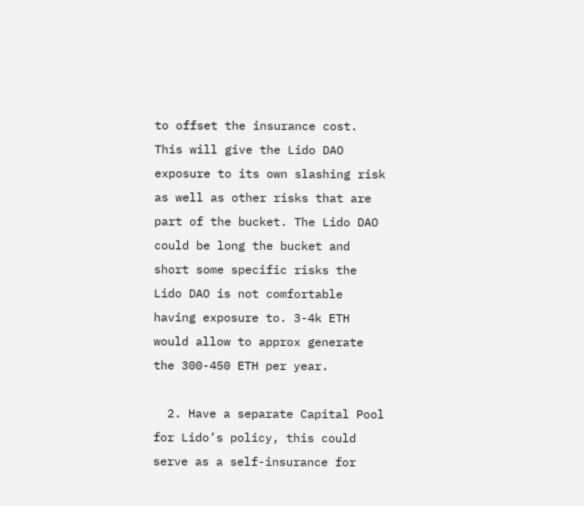to offset the insurance cost. This will give the Lido DAO exposure to its own slashing risk as well as other risks that are part of the bucket. The Lido DAO could be long the bucket and short some specific risks the Lido DAO is not comfortable having exposure to. 3-4k ETH would allow to approx generate the 300-450 ETH per year.

  2. Have a separate Capital Pool for Lido’s policy, this could serve as a self-insurance for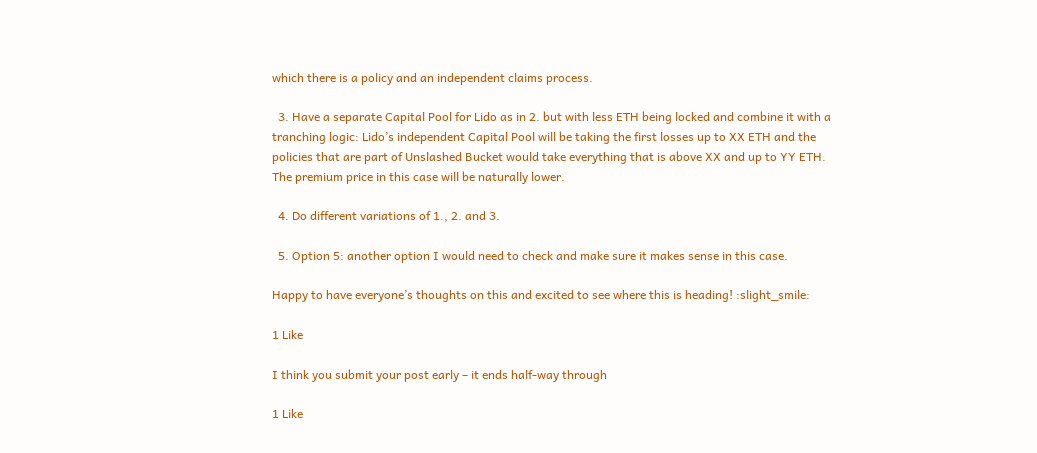which there is a policy and an independent claims process.

  3. Have a separate Capital Pool for Lido as in 2. but with less ETH being locked and combine it with a tranching logic: Lido’s independent Capital Pool will be taking the first losses up to XX ETH and the policies that are part of Unslashed Bucket would take everything that is above XX and up to YY ETH. The premium price in this case will be naturally lower.

  4. Do different variations of 1., 2. and 3.

  5. Option 5: another option I would need to check and make sure it makes sense in this case.

Happy to have everyone’s thoughts on this and excited to see where this is heading! :slight_smile:

1 Like

I think you submit your post early – it ends half-way through

1 Like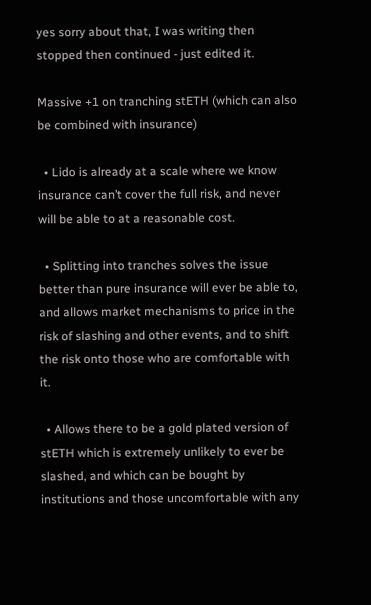yes sorry about that, I was writing then stopped then continued - just edited it.

Massive +1 on tranching stETH (which can also be combined with insurance)

  • Lido is already at a scale where we know insurance can’t cover the full risk, and never will be able to at a reasonable cost.

  • Splitting into tranches solves the issue better than pure insurance will ever be able to, and allows market mechanisms to price in the risk of slashing and other events, and to shift the risk onto those who are comfortable with it.

  • Allows there to be a gold plated version of stETH which is extremely unlikely to ever be slashed, and which can be bought by institutions and those uncomfortable with any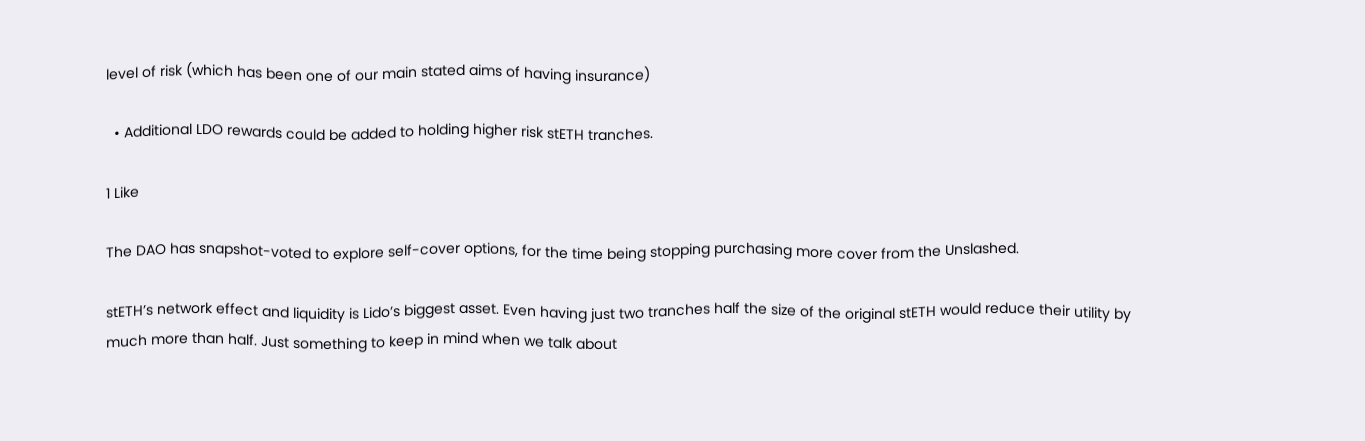level of risk (which has been one of our main stated aims of having insurance)

  • Additional LDO rewards could be added to holding higher risk stETH tranches.

1 Like

The DAO has snapshot-voted to explore self-cover options, for the time being stopping purchasing more cover from the Unslashed.

stETH’s network effect and liquidity is Lido’s biggest asset. Even having just two tranches half the size of the original stETH would reduce their utility by much more than half. Just something to keep in mind when we talk about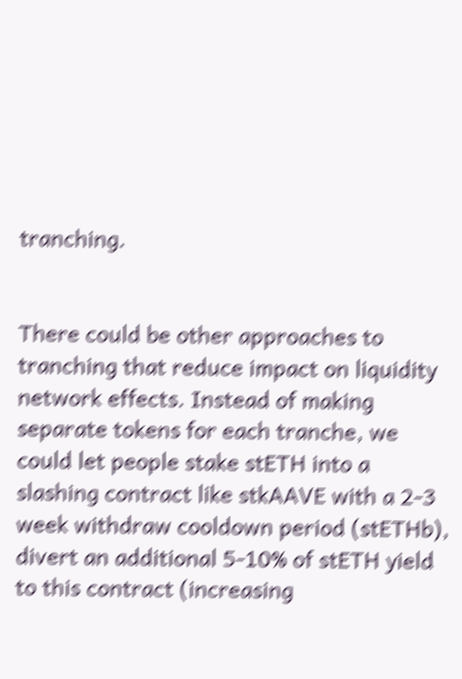tranching.


There could be other approaches to tranching that reduce impact on liquidity network effects. Instead of making separate tokens for each tranche, we could let people stake stETH into a slashing contract like stkAAVE with a 2-3 week withdraw cooldown period (stETHb), divert an additional 5-10% of stETH yield to this contract (increasing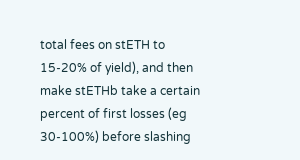total fees on stETH to 15-20% of yield), and then make stETHb take a certain percent of first losses (eg 30-100%) before slashing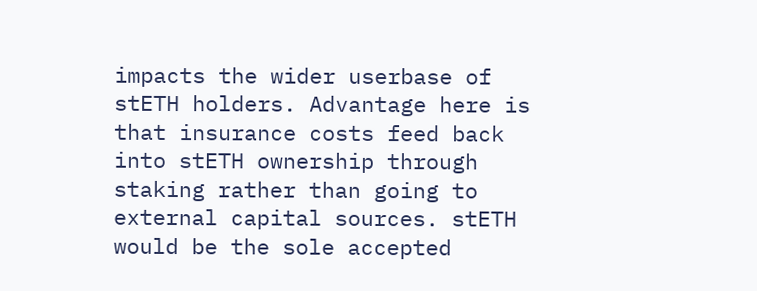impacts the wider userbase of stETH holders. Advantage here is that insurance costs feed back into stETH ownership through staking rather than going to external capital sources. stETH would be the sole accepted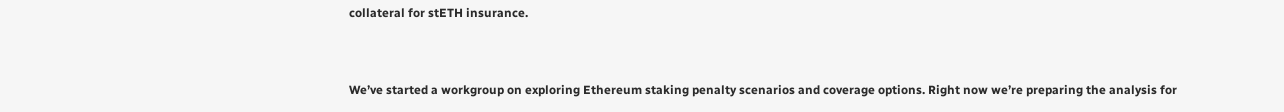collateral for stETH insurance.


We’ve started a workgroup on exploring Ethereum staking penalty scenarios and coverage options. Right now we’re preparing the analysis for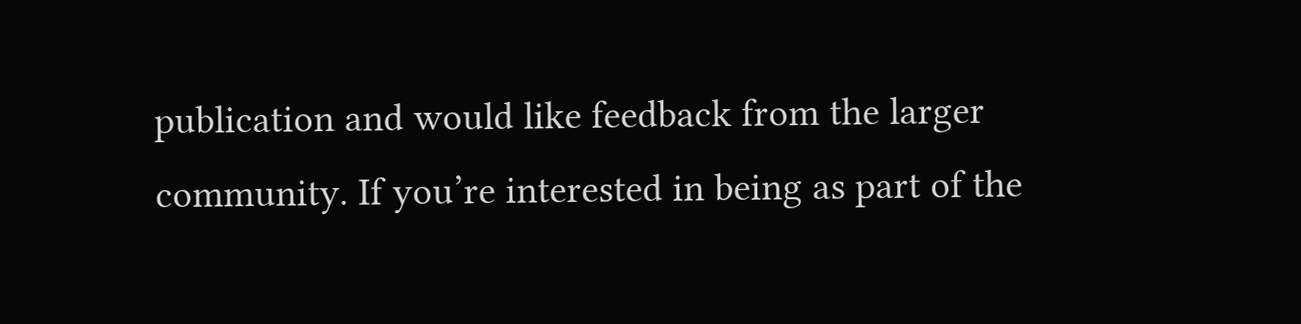publication and would like feedback from the larger community. If you’re interested in being as part of the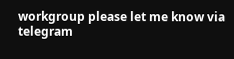workgroup please let me know via telegram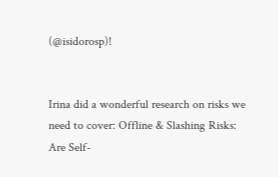(@isidorosp)!


Irina did a wonderful research on risks we need to cover: Offline & Slashing Risks: Are Self-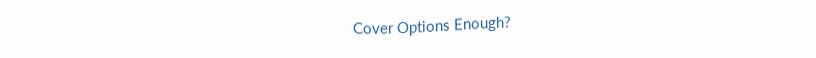Cover Options Enough?